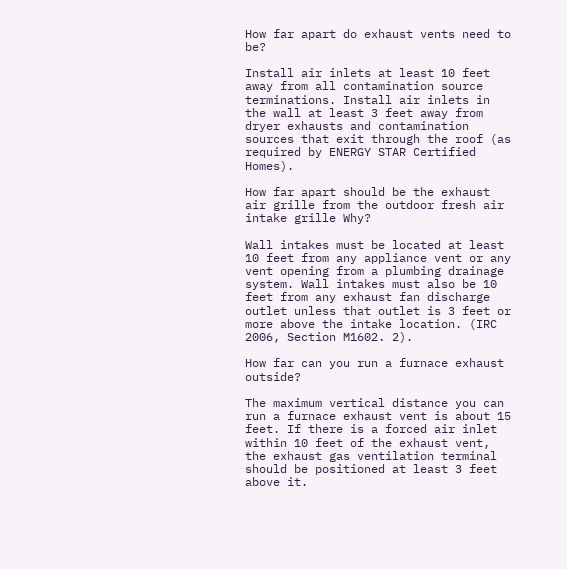How far apart do exhaust vents need to be?

Install air inlets at least 10 feet away from all contamination source terminations. Install air inlets in the wall at least 3 feet away from dryer exhausts and contamination sources that exit through the roof (as required by ENERGY STAR Certified Homes).

How far apart should be the exhaust air grille from the outdoor fresh air intake grille Why?

Wall intakes must be located at least 10 feet from any appliance vent or any vent opening from a plumbing drainage system. Wall intakes must also be 10 feet from any exhaust fan discharge outlet unless that outlet is 3 feet or more above the intake location. (IRC 2006, Section M1602. 2).

How far can you run a furnace exhaust outside?

The maximum vertical distance you can run a furnace exhaust vent is about 15 feet. If there is a forced air inlet within 10 feet of the exhaust vent, the exhaust gas ventilation terminal should be positioned at least 3 feet above it.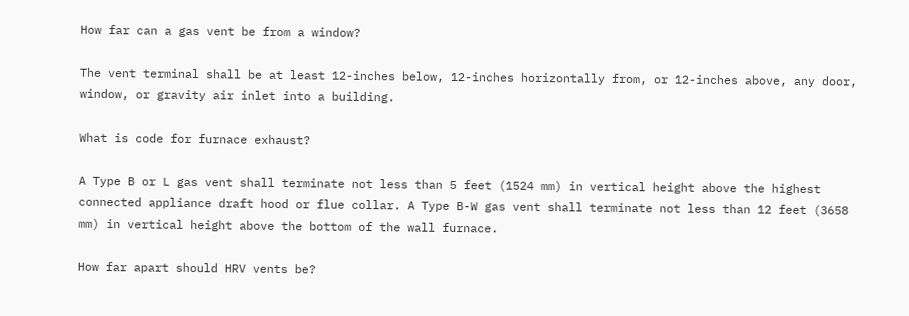How far can a gas vent be from a window?

The vent terminal shall be at least 12-inches below, 12-inches horizontally from, or 12-inches above, any door, window, or gravity air inlet into a building.

What is code for furnace exhaust?

A Type B or L gas vent shall terminate not less than 5 feet (1524 mm) in vertical height above the highest connected appliance draft hood or flue collar. A Type B-W gas vent shall terminate not less than 12 feet (3658 mm) in vertical height above the bottom of the wall furnace.

How far apart should HRV vents be?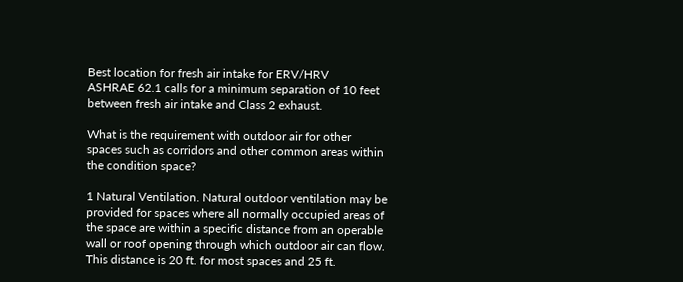Best location for fresh air intake for ERV/HRV
ASHRAE 62.1 calls for a minimum separation of 10 feet between fresh air intake and Class 2 exhaust.

What is the requirement with outdoor air for other spaces such as corridors and other common areas within the condition space?

1 Natural Ventilation. Natural outdoor ventilation may be provided for spaces where all normally occupied areas of the space are within a specific distance from an operable wall or roof opening through which outdoor air can flow. This distance is 20 ft. for most spaces and 25 ft.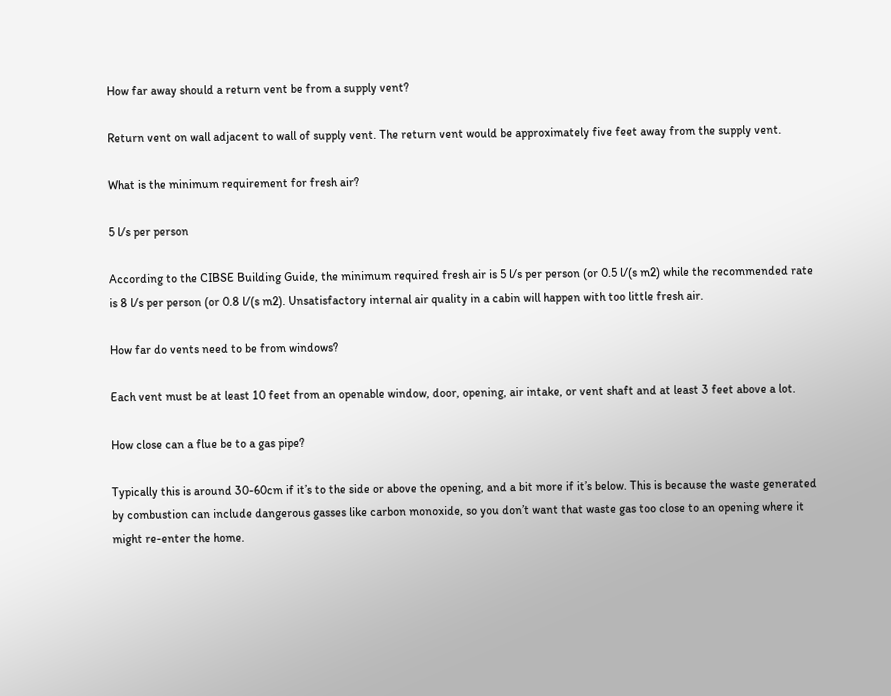How far away should a return vent be from a supply vent?

Return vent on wall adjacent to wall of supply vent. The return vent would be approximately five feet away from the supply vent.

What is the minimum requirement for fresh air?

5 l/s per person

According to the CIBSE Building Guide, the minimum required fresh air is 5 l/s per person (or 0.5 l/(s m2) while the recommended rate is 8 l/s per person (or 0.8 l/(s m2). Unsatisfactory internal air quality in a cabin will happen with too little fresh air.

How far do vents need to be from windows?

Each vent must be at least 10 feet from an openable window, door, opening, air intake, or vent shaft and at least 3 feet above a lot.

How close can a flue be to a gas pipe?

Typically this is around 30-60cm if it’s to the side or above the opening, and a bit more if it’s below. This is because the waste generated by combustion can include dangerous gasses like carbon monoxide, so you don’t want that waste gas too close to an opening where it might re-enter the home.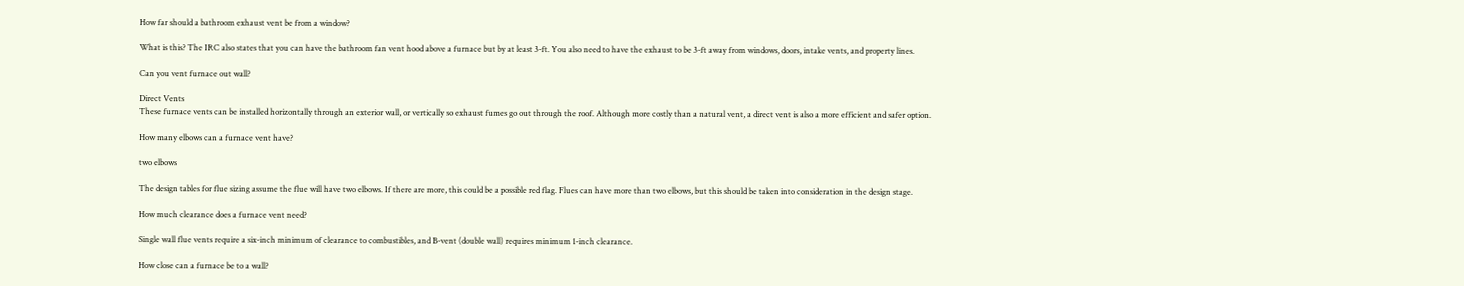How far should a bathroom exhaust vent be from a window?

What is this? The IRC also states that you can have the bathroom fan vent hood above a furnace but by at least 3-ft. You also need to have the exhaust to be 3-ft away from windows, doors, intake vents, and property lines.

Can you vent furnace out wall?

Direct Vents
These furnace vents can be installed horizontally through an exterior wall, or vertically so exhaust fumes go out through the roof. Although more costly than a natural vent, a direct vent is also a more efficient and safer option.

How many elbows can a furnace vent have?

two elbows

The design tables for flue sizing assume the flue will have two elbows. If there are more, this could be a possible red flag. Flues can have more than two elbows, but this should be taken into consideration in the design stage.

How much clearance does a furnace vent need?

Single wall flue vents require a six-inch minimum of clearance to combustibles, and B-vent (double wall) requires minimum 1-inch clearance.

How close can a furnace be to a wall?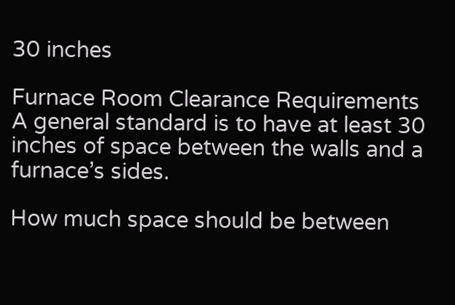30 inches

Furnace Room Clearance Requirements
A general standard is to have at least 30 inches of space between the walls and a furnace’s sides.

How much space should be between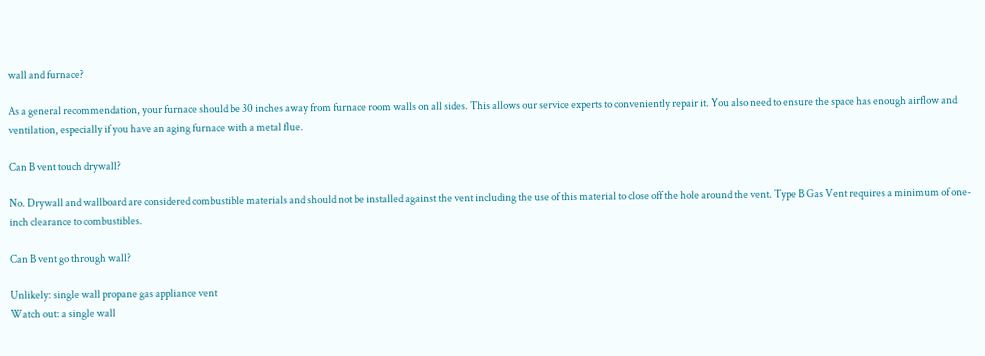wall and furnace?

As a general recommendation, your furnace should be 30 inches away from furnace room walls on all sides. This allows our service experts to conveniently repair it. You also need to ensure the space has enough airflow and ventilation, especially if you have an aging furnace with a metal flue.

Can B vent touch drywall?

No. Drywall and wallboard are considered combustible materials and should not be installed against the vent including the use of this material to close off the hole around the vent. Type B Gas Vent requires a minimum of one-inch clearance to combustibles.

Can B vent go through wall?

Unlikely: single wall propane gas appliance vent
Watch out: a single wall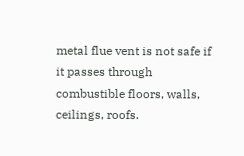metal flue vent is not safe if it passes through combustible floors, walls, ceilings, roofs.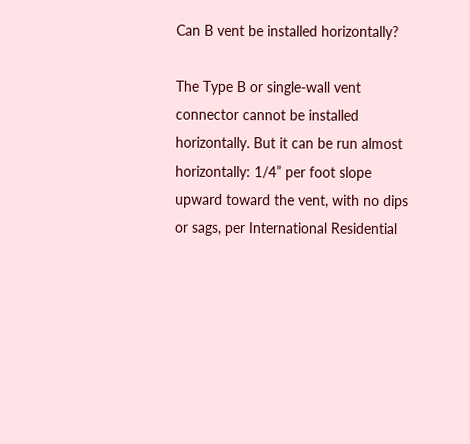Can B vent be installed horizontally?

The Type B or single-wall vent connector cannot be installed horizontally. But it can be run almost horizontally: 1/4” per foot slope upward toward the vent, with no dips or sags, per International Residential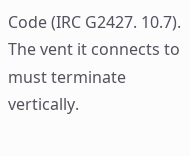Code (IRC G2427. 10.7). The vent it connects to must terminate vertically.